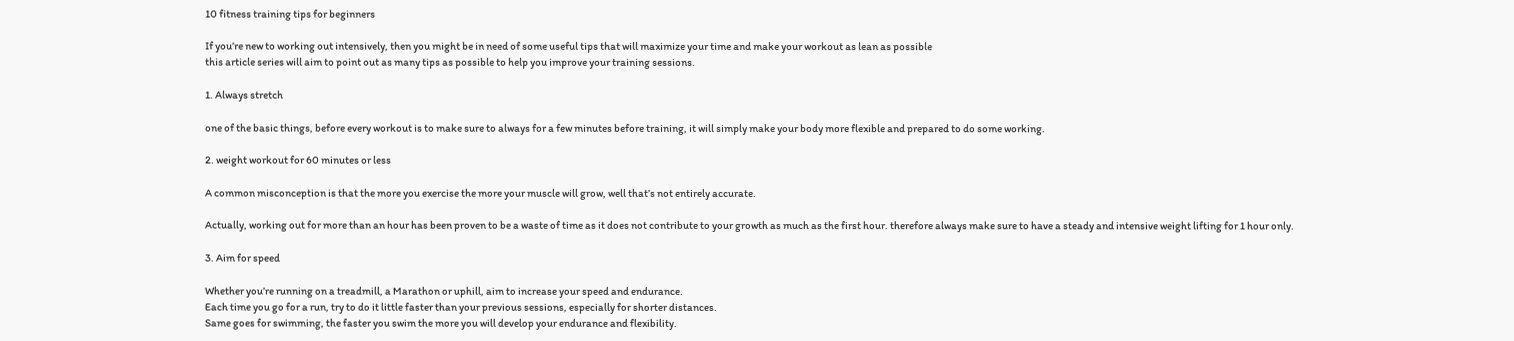10 fitness training tips for beginners

If you’re new to working out intensively, then you might be in need of some useful tips that will maximize your time and make your workout as lean as possible
this article series will aim to point out as many tips as possible to help you improve your training sessions.

1. Always stretch

one of the basic things, before every workout is to make sure to always for a few minutes before training, it will simply make your body more flexible and prepared to do some working.

2. weight workout for 60 minutes or less

A common misconception is that the more you exercise the more your muscle will grow, well that’s not entirely accurate.

Actually, working out for more than an hour has been proven to be a waste of time as it does not contribute to your growth as much as the first hour. therefore always make sure to have a steady and intensive weight lifting for 1 hour only.

3. Aim for speed

Whether you’re running on a treadmill, a Marathon or uphill, aim to increase your speed and endurance.
Each time you go for a run, try to do it little faster than your previous sessions, especially for shorter distances.
Same goes for swimming, the faster you swim the more you will develop your endurance and flexibility.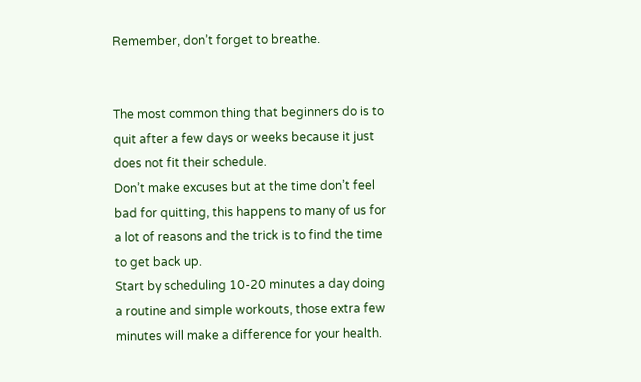Remember, don’t forget to breathe.


The most common thing that beginners do is to quit after a few days or weeks because it just does not fit their schedule.
Don’t make excuses but at the time don’t feel bad for quitting, this happens to many of us for a lot of reasons and the trick is to find the time to get back up.
Start by scheduling 10-20 minutes a day doing a routine and simple workouts, those extra few minutes will make a difference for your health.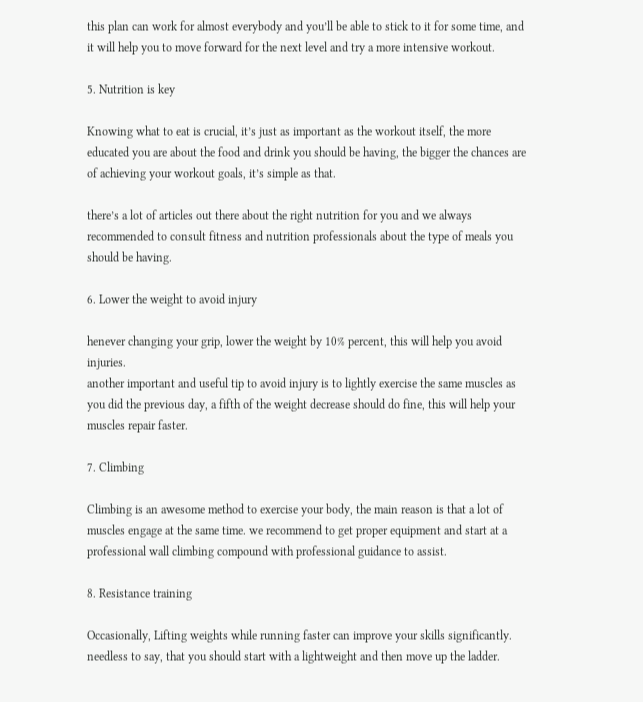this plan can work for almost everybody and you’ll be able to stick to it for some time, and it will help you to move forward for the next level and try a more intensive workout.

5. Nutrition is key

Knowing what to eat is crucial, it’s just as important as the workout itself, the more educated you are about the food and drink you should be having, the bigger the chances are of achieving your workout goals, it’s simple as that.

there’s a lot of articles out there about the right nutrition for you and we always recommended to consult fitness and nutrition professionals about the type of meals you should be having.

6. Lower the weight to avoid injury

henever changing your grip, lower the weight by 10% percent, this will help you avoid injuries.
another important and useful tip to avoid injury is to lightly exercise the same muscles as you did the previous day, a fifth of the weight decrease should do fine, this will help your muscles repair faster.

7. Climbing

Climbing is an awesome method to exercise your body, the main reason is that a lot of muscles engage at the same time. we recommend to get proper equipment and start at a professional wall climbing compound with professional guidance to assist.

8. Resistance training

Occasionally, Lifting weights while running faster can improve your skills significantly.
needless to say, that you should start with a lightweight and then move up the ladder.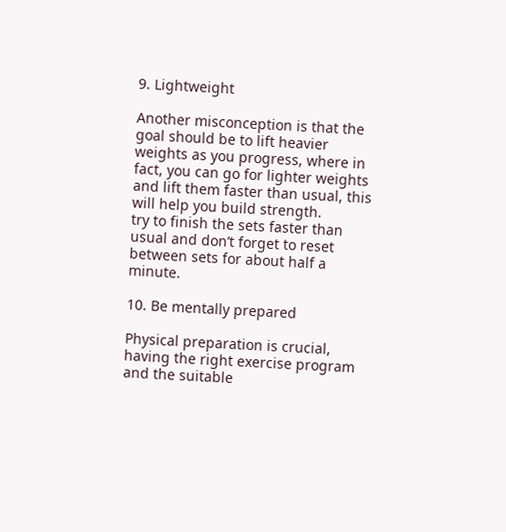9. Lightweight

Another misconception is that the goal should be to lift heavier weights as you progress, where in fact, you can go for lighter weights and lift them faster than usual, this will help you build strength.
try to finish the sets faster than usual and don’t forget to reset between sets for about half a minute.

10. Be mentally prepared

Physical preparation is crucial, having the right exercise program and the suitable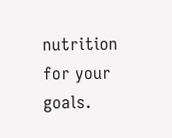nutrition for your goals.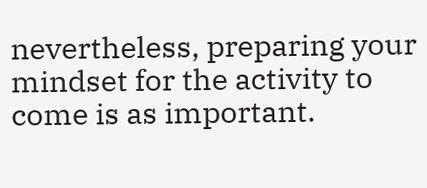nevertheless, preparing your mindset for the activity to come is as important.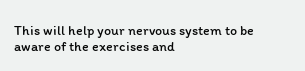This will help your nervous system to be aware of the exercises and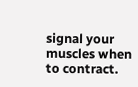signal your muscles when to contract.